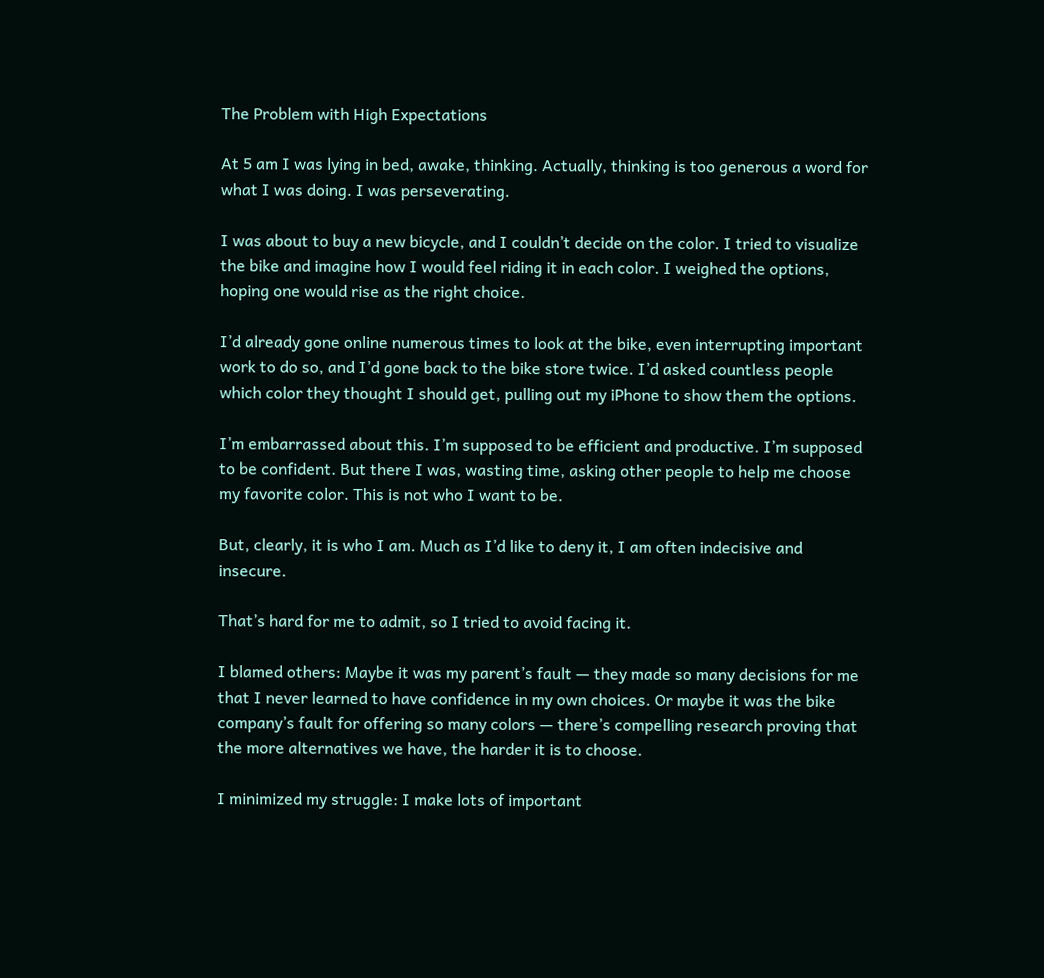The Problem with High Expectations

At 5 am I was lying in bed, awake, thinking. Actually, thinking is too generous a word for what I was doing. I was perseverating.

I was about to buy a new bicycle, and I couldn’t decide on the color. I tried to visualize the bike and imagine how I would feel riding it in each color. I weighed the options, hoping one would rise as the right choice.

I’d already gone online numerous times to look at the bike, even interrupting important work to do so, and I’d gone back to the bike store twice. I’d asked countless people which color they thought I should get, pulling out my iPhone to show them the options.

I’m embarrassed about this. I’m supposed to be efficient and productive. I’m supposed to be confident. But there I was, wasting time, asking other people to help me choose my favorite color. This is not who I want to be.

But, clearly, it is who I am. Much as I’d like to deny it, I am often indecisive and insecure.

That’s hard for me to admit, so I tried to avoid facing it.

I blamed others: Maybe it was my parent’s fault — they made so many decisions for me that I never learned to have confidence in my own choices. Or maybe it was the bike company’s fault for offering so many colors — there’s compelling research proving that the more alternatives we have, the harder it is to choose.

I minimized my struggle: I make lots of important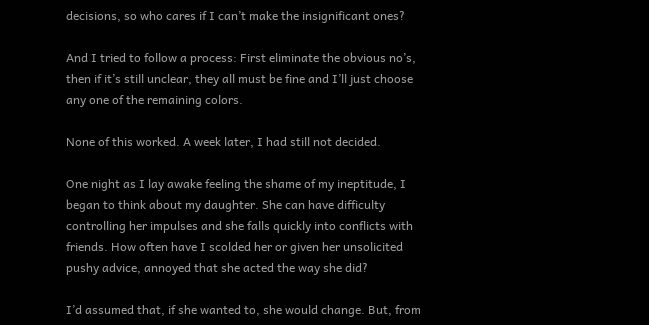decisions, so who cares if I can’t make the insignificant ones?

And I tried to follow a process: First eliminate the obvious no’s, then if it’s still unclear, they all must be fine and I’ll just choose any one of the remaining colors.

None of this worked. A week later, I had still not decided.

One night as I lay awake feeling the shame of my ineptitude, I began to think about my daughter. She can have difficulty controlling her impulses and she falls quickly into conflicts with friends. How often have I scolded her or given her unsolicited pushy advice, annoyed that she acted the way she did?

I’d assumed that, if she wanted to, she would change. But, from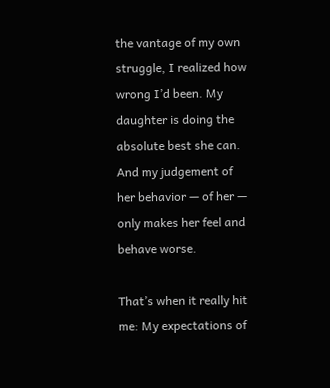the vantage of my own struggle, I realized how wrong I’d been. My daughter is doing the absolute best she can. And my judgement of her behavior — of her — only makes her feel and behave worse.

That’s when it really hit me: My expectations of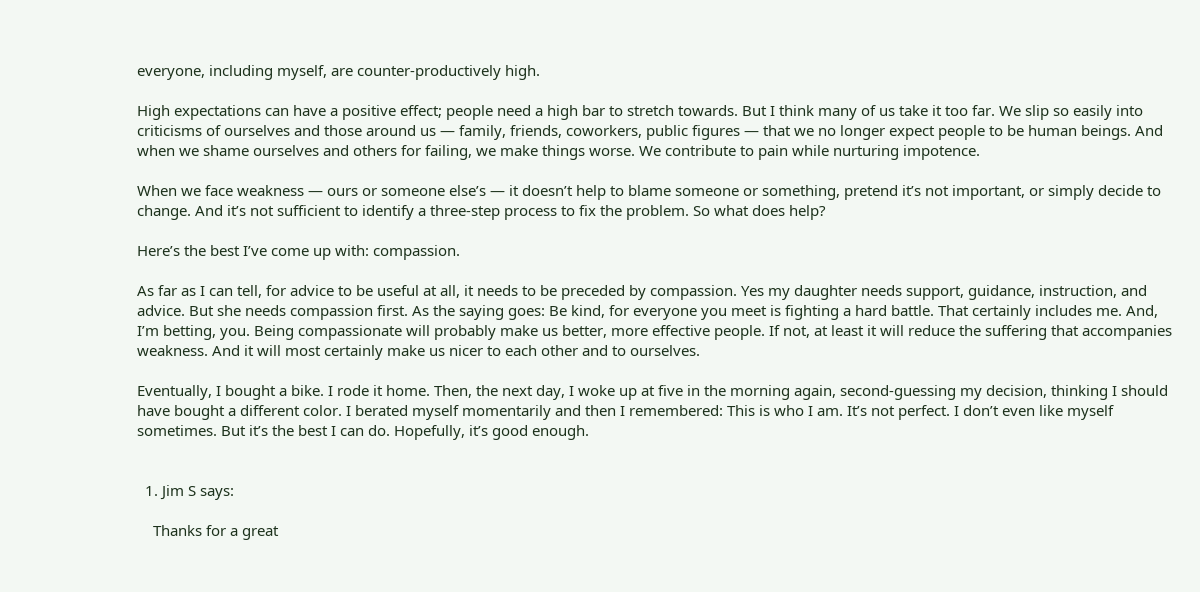everyone, including myself, are counter-productively high.

High expectations can have a positive effect; people need a high bar to stretch towards. But I think many of us take it too far. We slip so easily into criticisms of ourselves and those around us — family, friends, coworkers, public figures — that we no longer expect people to be human beings. And when we shame ourselves and others for failing, we make things worse. We contribute to pain while nurturing impotence.

When we face weakness — ours or someone else’s — it doesn’t help to blame someone or something, pretend it’s not important, or simply decide to change. And it’s not sufficient to identify a three-step process to fix the problem. So what does help?

Here’s the best I’ve come up with: compassion.

As far as I can tell, for advice to be useful at all, it needs to be preceded by compassion. Yes my daughter needs support, guidance, instruction, and advice. But she needs compassion first. As the saying goes: Be kind, for everyone you meet is fighting a hard battle. That certainly includes me. And, I’m betting, you. Being compassionate will probably make us better, more effective people. If not, at least it will reduce the suffering that accompanies weakness. And it will most certainly make us nicer to each other and to ourselves.

Eventually, I bought a bike. I rode it home. Then, the next day, I woke up at five in the morning again, second-guessing my decision, thinking I should have bought a different color. I berated myself momentarily and then I remembered: This is who I am. It’s not perfect. I don’t even like myself sometimes. But it’s the best I can do. Hopefully, it’s good enough.


  1. Jim S says:

    Thanks for a great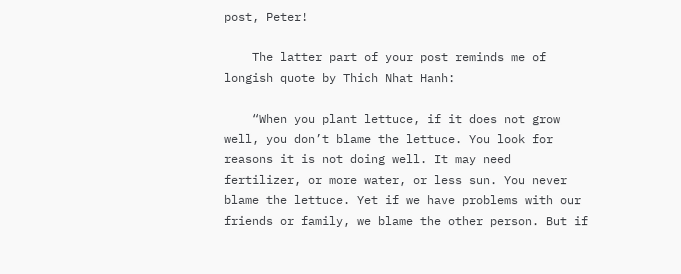post, Peter!

    The latter part of your post reminds me of longish quote by Thich Nhat Hanh:

    “When you plant lettuce, if it does not grow well, you don’t blame the lettuce. You look for reasons it is not doing well. It may need fertilizer, or more water, or less sun. You never blame the lettuce. Yet if we have problems with our friends or family, we blame the other person. But if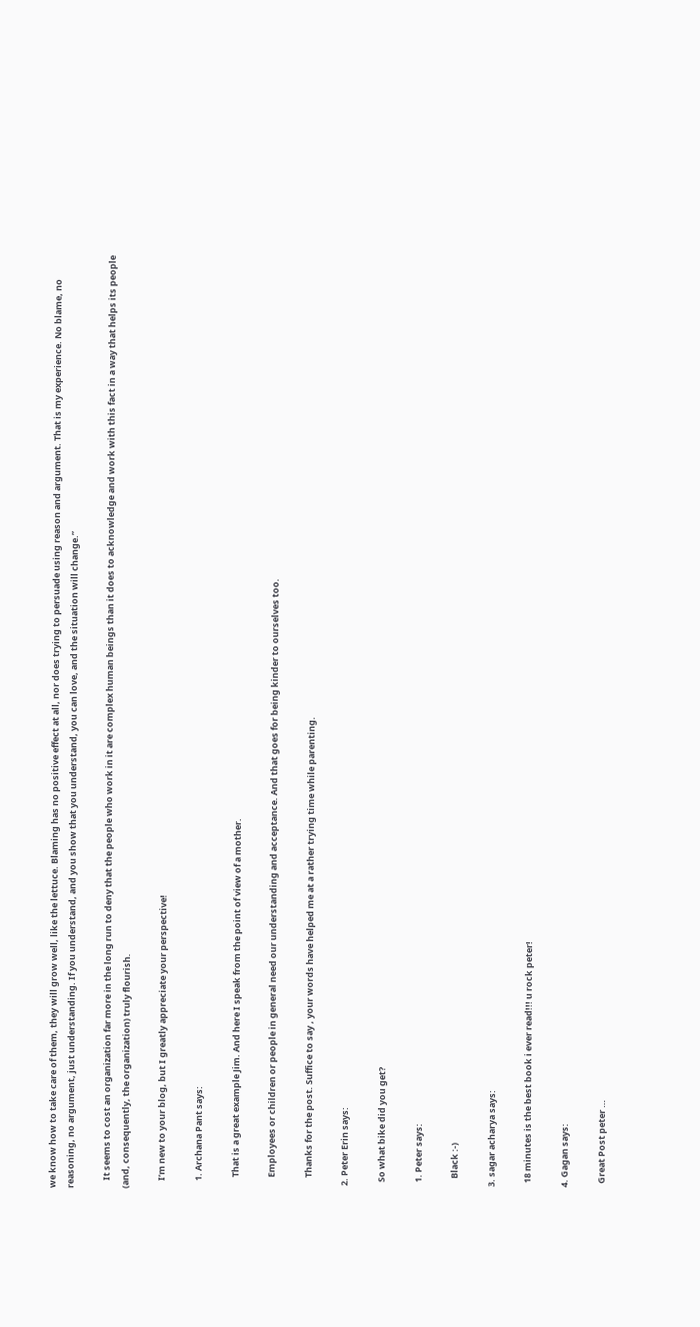we know how to take care of them, they will grow well, like the lettuce. Blaming has no positive effect at all, nor does trying to persuade using reason and argument. That is my experience. No blame, no reasoning, no argument, just understanding. If you understand, and you show that you understand, you can love, and the situation will change.”

    It seems to cost an organization far more in the long run to deny that the people who work in it are complex human beings than it does to acknowledge and work with this fact in a way that helps its people (and, consequently, the organization) truly flourish.

    I’m new to your blog, but I greatly appreciate your perspective!

    1. Archana Pant says:

      That is a great example Jim. And here I speak from the point of view of a mother.

      Employees or children or people in general need our understanding and acceptance. And that goes for being kinder to ourselves too.

      Thanks for the post. Suffice to say , your words have helped me at a rather trying time while parenting.

  2. Peter Erin says:

    So what bike did you get?

    1. Peter says:

      Black :-)

  3. sagar acharya says:

    18 minutes is the best book i ever read!!! u rock peter!

  4. Gagan says:

    Great Post peter …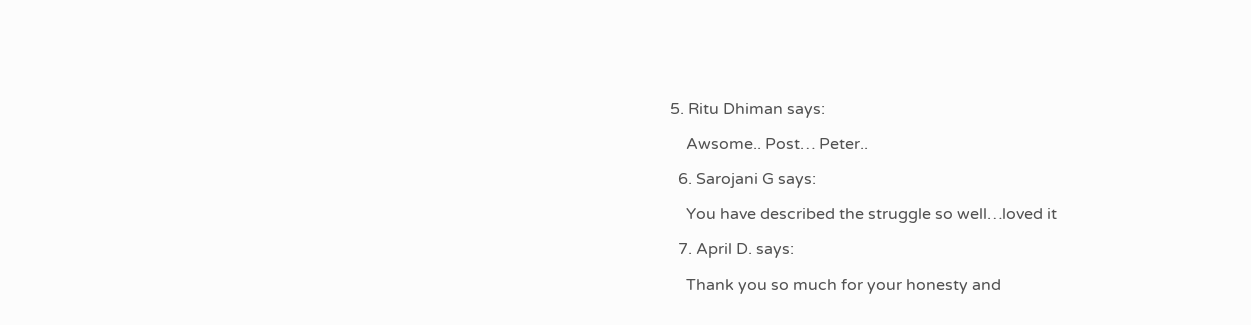5. Ritu Dhiman says:

    Awsome.. Post… Peter..

  6. Sarojani G says:

    You have described the struggle so well…loved it

  7. April D. says:

    Thank you so much for your honesty and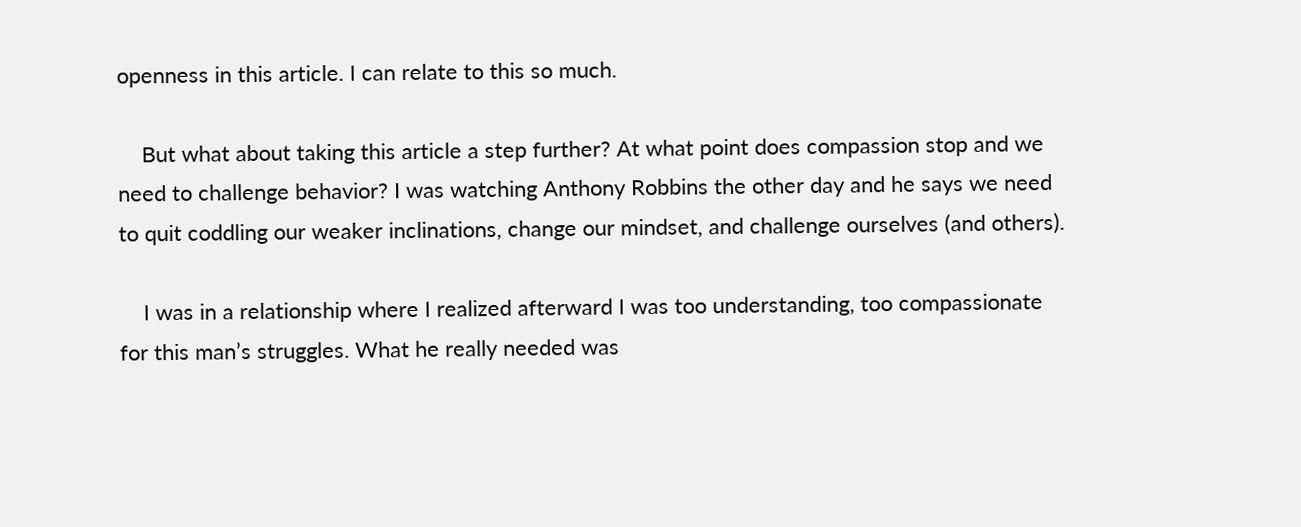openness in this article. I can relate to this so much.

    But what about taking this article a step further? At what point does compassion stop and we need to challenge behavior? I was watching Anthony Robbins the other day and he says we need to quit coddling our weaker inclinations, change our mindset, and challenge ourselves (and others).

    I was in a relationship where I realized afterward I was too understanding, too compassionate for this man’s struggles. What he really needed was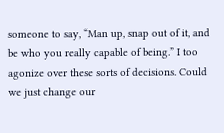someone to say, “Man up, snap out of it, and be who you really capable of being.” I too agonize over these sorts of decisions. Could we just change our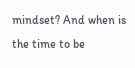mindset? And when is the time to be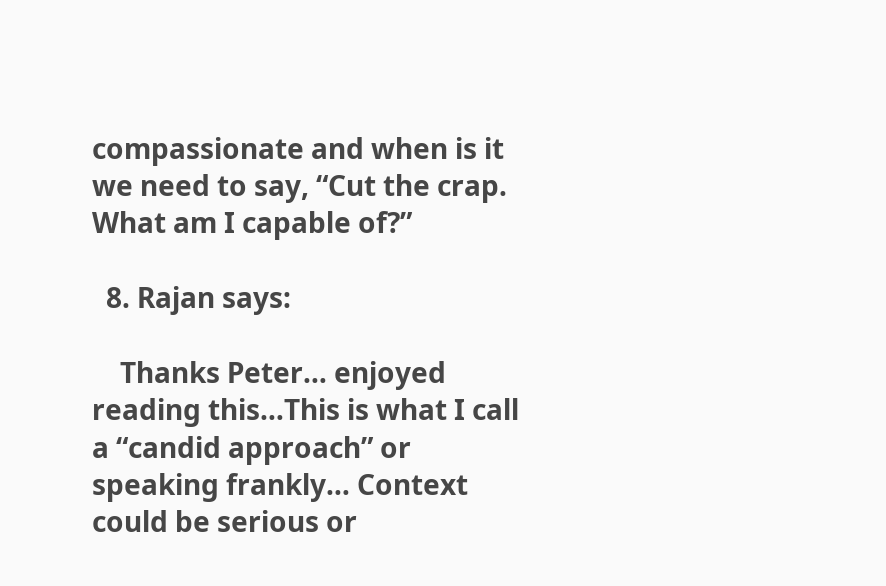compassionate and when is it we need to say, “Cut the crap. What am I capable of?”

  8. Rajan says:

    Thanks Peter… enjoyed reading this…This is what I call a “candid approach” or speaking frankly… Context could be serious or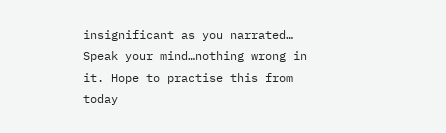insignificant as you narrated… Speak your mind…nothing wrong in it. Hope to practise this from today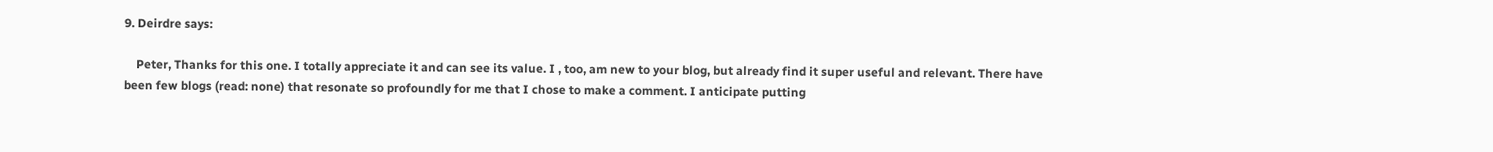9. Deirdre says:

    Peter, Thanks for this one. I totally appreciate it and can see its value. I , too, am new to your blog, but already find it super useful and relevant. There have been few blogs (read: none) that resonate so profoundly for me that I chose to make a comment. I anticipate putting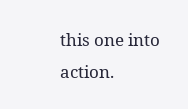this one into action.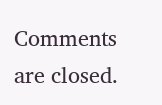Comments are closed.